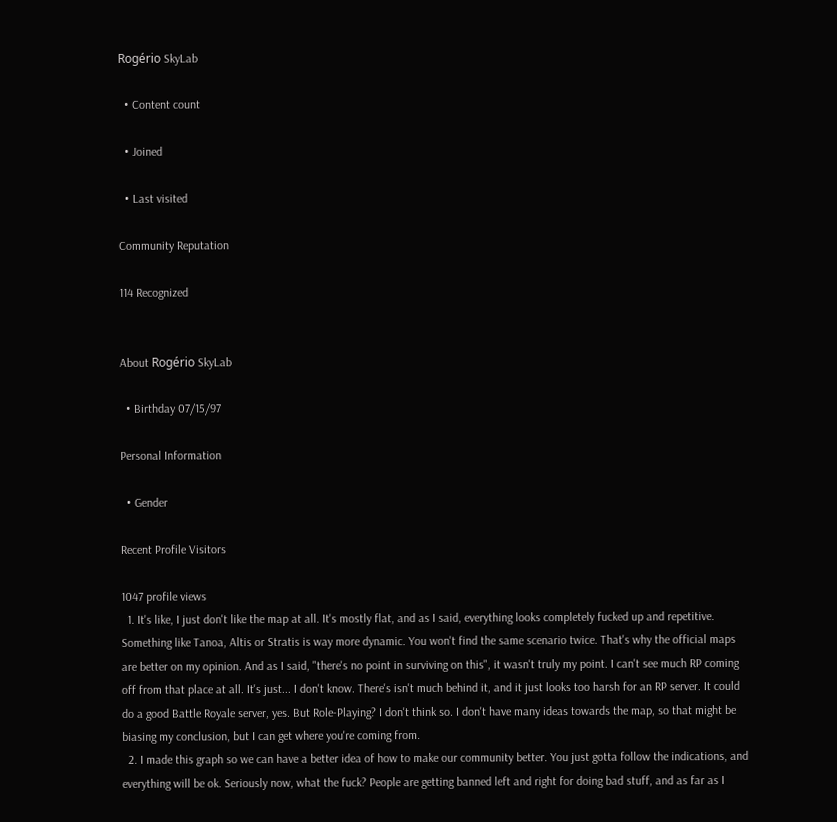Rogério SkyLab

  • Content count

  • Joined

  • Last visited

Community Reputation

114 Recognized


About Rogério SkyLab

  • Birthday 07/15/97

Personal Information

  • Gender

Recent Profile Visitors

1047 profile views
  1. It's like, I just don't like the map at all. It's mostly flat, and as I said, everything looks completely fucked up and repetitive. Something like Tanoa, Altis or Stratis is way more dynamic. You won't find the same scenario twice. That's why the official maps are better on my opinion. And as I said, "there's no point in surviving on this", it wasn't truly my point. I can't see much RP coming off from that place at all. It's just... I don't know. There's isn't much behind it, and it just looks too harsh for an RP server. It could do a good Battle Royale server, yes. But Role-Playing? I don't think so. I don't have many ideas towards the map, so that might be biasing my conclusion, but I can get where you're coming from.
  2. I made this graph so we can have a better idea of how to make our community better. You just gotta follow the indications, and everything will be ok. Seriously now, what the fuck? People are getting banned left and right for doing bad stuff, and as far as I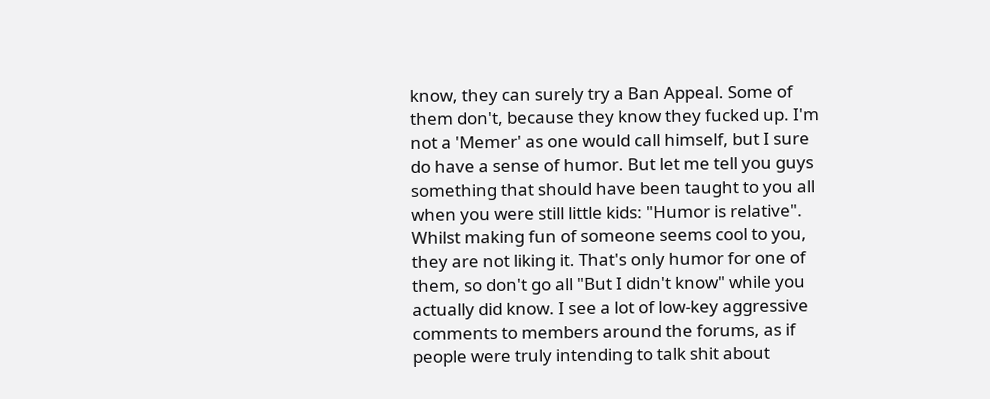know, they can surely try a Ban Appeal. Some of them don't, because they know they fucked up. I'm not a 'Memer' as one would call himself, but I sure do have a sense of humor. But let me tell you guys something that should have been taught to you all when you were still little kids: "Humor is relative". Whilst making fun of someone seems cool to you, they are not liking it. That's only humor for one of them, so don't go all "But I didn't know" while you actually did know. I see a lot of low-key aggressive comments to members around the forums, as if people were truly intending to talk shit about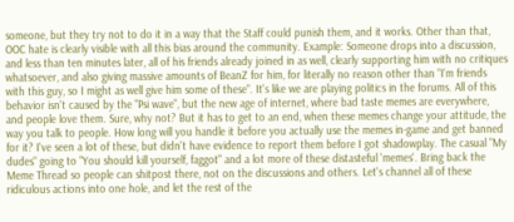someone, but they try not to do it in a way that the Staff could punish them, and it works. Other than that, OOC hate is clearly visible with all this bias around the community. Example: Someone drops into a discussion, and less than ten minutes later, all of his friends already joined in as well, clearly supporting him with no critiques whatsoever, and also giving massive amounts of BeanZ for him, for literally no reason other than "I'm friends with this guy, so I might as well give him some of these". It's like we are playing politics in the forums. All of this behavior isn't caused by the "Psi wave", but the new age of internet, where bad taste memes are everywhere, and people love them. Sure, why not? But it has to get to an end, when these memes change your attitude, the way you talk to people. How long will you handle it before you actually use the memes in-game and get banned for it? I've seen a lot of these, but didn't have evidence to report them before I got shadowplay. The casual "My dudes" going to "You should kill yourself, faggot" and a lot more of these distasteful 'memes'. Bring back the Meme Thread so people can shitpost there, not on the discussions and others. Let's channel all of these ridiculous actions into one hole, and let the rest of the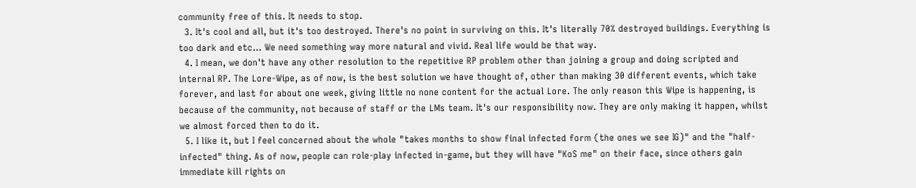community free of this. It needs to stop.
  3. It's cool and all, but it's too destroyed. There's no point in surviving on this. It's literally 70% destroyed buildings. Everything is too dark and etc... We need something way more natural and vivid. Real life would be that way.
  4. I mean, we don't have any other resolution to the repetitive RP problem other than joining a group and doing scripted and internal RP. The Lore-Wipe, as of now, is the best solution we have thought of, other than making 30 different events, which take forever, and last for about one week, giving little no none content for the actual Lore. The only reason this Wipe is happening, is because of the community, not because of staff or the LMs team. It's our responsibility now. They are only making it happen, whilst we almost forced then to do it.
  5. I like it, but I feel concerned about the whole "takes months to show final infected form (the ones we see IG)" and the "half-infected" thing. As of now, people can role-play infected in-game, but they will have "KoS me" on their face, since others gain immediate kill rights on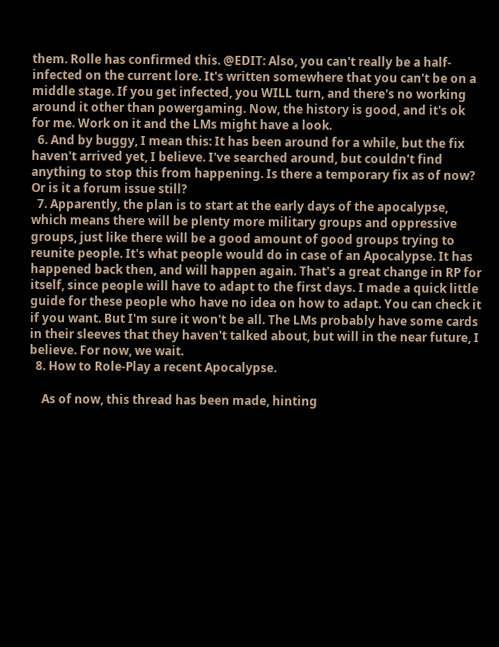them. Rolle has confirmed this. @EDIT: Also, you can't really be a half-infected on the current lore. It's written somewhere that you can't be on a middle stage. If you get infected, you WILL turn, and there's no working around it other than powergaming. Now, the history is good, and it's ok for me. Work on it and the LMs might have a look.
  6. And by buggy, I mean this: It has been around for a while, but the fix haven't arrived yet, I believe. I've searched around, but couldn't find anything to stop this from happening. Is there a temporary fix as of now? Or is it a forum issue still?
  7. Apparently, the plan is to start at the early days of the apocalypse, which means there will be plenty more military groups and oppressive groups, just like there will be a good amount of good groups trying to reunite people. It's what people would do in case of an Apocalypse. It has happened back then, and will happen again. That's a great change in RP for itself, since people will have to adapt to the first days. I made a quick little guide for these people who have no idea on how to adapt. You can check it if you want. But I'm sure it won't be all. The LMs probably have some cards in their sleeves that they haven't talked about, but will in the near future, I believe. For now, we wait.
  8. How to Role-Play a recent Apocalypse.

    As of now, this thread has been made, hinting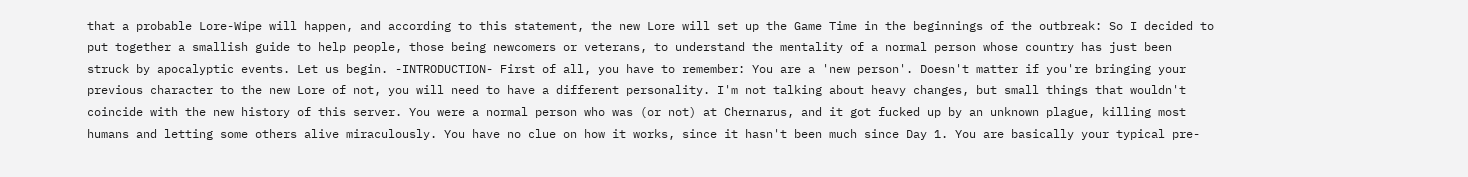that a probable Lore-Wipe will happen, and according to this statement, the new Lore will set up the Game Time in the beginnings of the outbreak: So I decided to put together a smallish guide to help people, those being newcomers or veterans, to understand the mentality of a normal person whose country has just been struck by apocalyptic events. Let us begin. -INTRODUCTION- First of all, you have to remember: You are a 'new person'. Doesn't matter if you're bringing your previous character to the new Lore of not, you will need to have a different personality. I'm not talking about heavy changes, but small things that wouldn't coincide with the new history of this server. You were a normal person who was (or not) at Chernarus, and it got fucked up by an unknown plague, killing most humans and letting some others alive miraculously. You have no clue on how it works, since it hasn't been much since Day 1. You are basically your typical pre-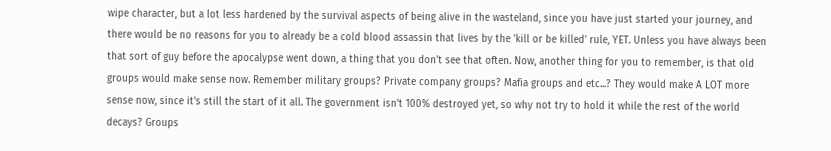wipe character, but a lot less hardened by the survival aspects of being alive in the wasteland, since you have just started your journey, and there would be no reasons for you to already be a cold blood assassin that lives by the 'kill or be killed' rule, YET. Unless you have always been that sort of guy before the apocalypse went down, a thing that you don't see that often. Now, another thing for you to remember, is that old groups would make sense now. Remember military groups? Private company groups? Mafia groups and etc...? They would make A LOT more sense now, since it's still the start of it all. The government isn't 100% destroyed yet, so why not try to hold it while the rest of the world decays? Groups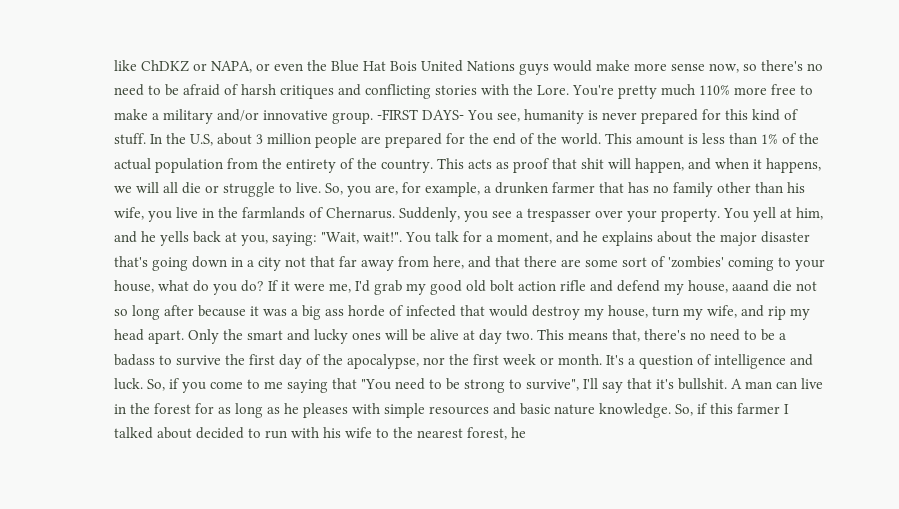like ChDKZ or NAPA, or even the Blue Hat Bois United Nations guys would make more sense now, so there's no need to be afraid of harsh critiques and conflicting stories with the Lore. You're pretty much 110% more free to make a military and/or innovative group. -FIRST DAYS- You see, humanity is never prepared for this kind of stuff. In the U.S, about 3 million people are prepared for the end of the world. This amount is less than 1% of the actual population from the entirety of the country. This acts as proof that shit will happen, and when it happens, we will all die or struggle to live. So, you are, for example, a drunken farmer that has no family other than his wife, you live in the farmlands of Chernarus. Suddenly, you see a trespasser over your property. You yell at him, and he yells back at you, saying: "Wait, wait!". You talk for a moment, and he explains about the major disaster that's going down in a city not that far away from here, and that there are some sort of 'zombies' coming to your house, what do you do? If it were me, I'd grab my good old bolt action rifle and defend my house, aaand die not so long after because it was a big ass horde of infected that would destroy my house, turn my wife, and rip my head apart. Only the smart and lucky ones will be alive at day two. This means that, there's no need to be a badass to survive the first day of the apocalypse, nor the first week or month. It's a question of intelligence and luck. So, if you come to me saying that "You need to be strong to survive", I'll say that it's bullshit. A man can live in the forest for as long as he pleases with simple resources and basic nature knowledge. So, if this farmer I talked about decided to run with his wife to the nearest forest, he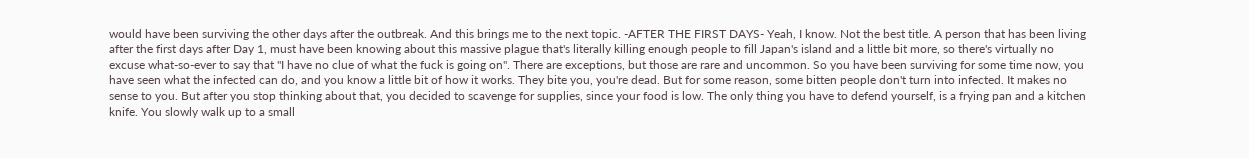would have been surviving the other days after the outbreak. And this brings me to the next topic. -AFTER THE FIRST DAYS- Yeah, I know. Not the best title. A person that has been living after the first days after Day 1, must have been knowing about this massive plague that's literally killing enough people to fill Japan's island and a little bit more, so there's virtually no excuse what-so-ever to say that "I have no clue of what the fuck is going on". There are exceptions, but those are rare and uncommon. So you have been surviving for some time now, you have seen what the infected can do, and you know a little bit of how it works. They bite you, you're dead. But for some reason, some bitten people don't turn into infected. It makes no sense to you. But after you stop thinking about that, you decided to scavenge for supplies, since your food is low. The only thing you have to defend yourself, is a frying pan and a kitchen knife. You slowly walk up to a small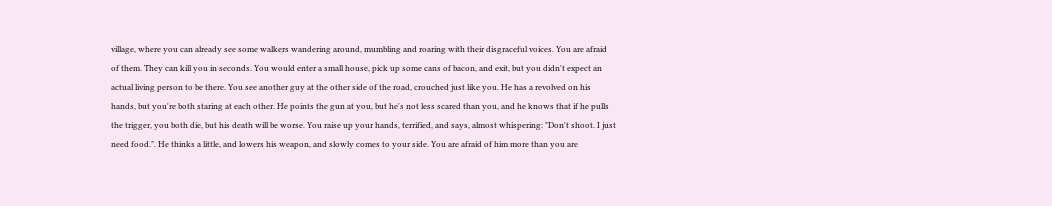village, where you can already see some walkers wandering around, mumbling and roaring with their disgraceful voices. You are afraid of them. They can kill you in seconds. You would enter a small house, pick up some cans of bacon, and exit, but you didn't expect an actual living person to be there. You see another guy at the other side of the road, crouched just like you. He has a revolved on his hands, but you're both staring at each other. He points the gun at you, but he's not less scared than you, and he knows that if he pulls the trigger, you both die, but his death will be worse. You raise up your hands, terrified, and says, almost whispering: "Don't shoot. I just need food.". He thinks a little, and lowers his weapon, and slowly comes to your side. You are afraid of him more than you are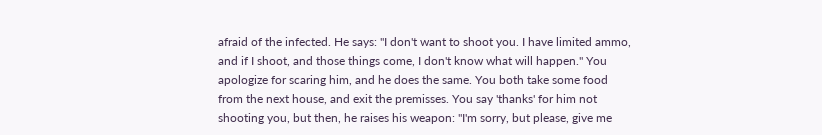afraid of the infected. He says: "I don't want to shoot you. I have limited ammo, and if I shoot, and those things come, I don't know what will happen." You apologize for scaring him, and he does the same. You both take some food from the next house, and exit the premisses. You say 'thanks' for him not shooting you, but then, he raises his weapon: "I'm sorry, but please, give me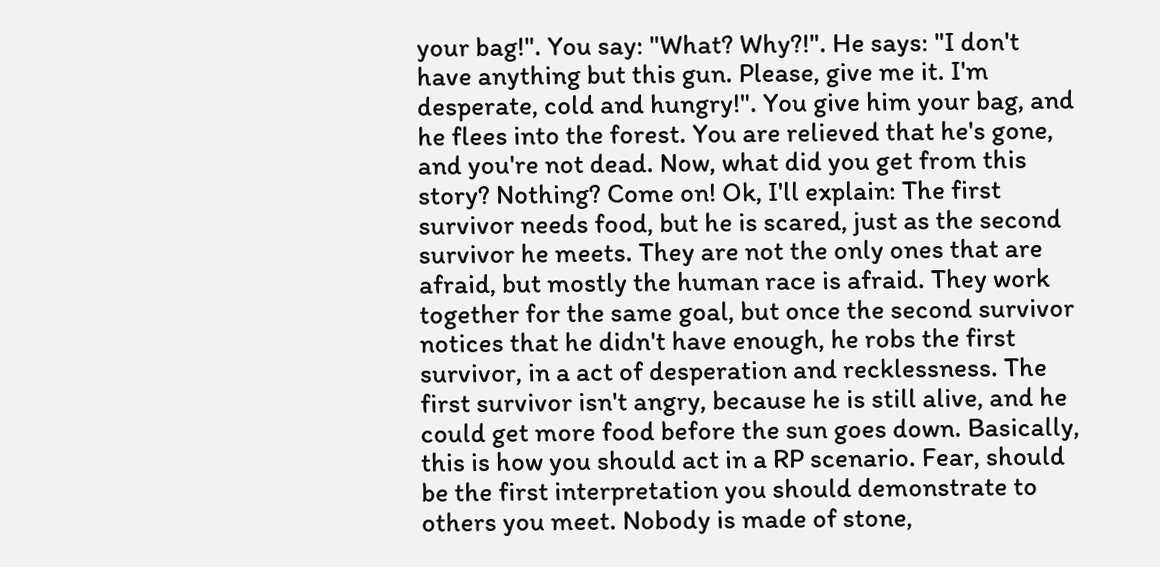your bag!". You say: "What? Why?!". He says: "I don't have anything but this gun. Please, give me it. I'm desperate, cold and hungry!". You give him your bag, and he flees into the forest. You are relieved that he's gone, and you're not dead. Now, what did you get from this story? Nothing? Come on! Ok, I'll explain: The first survivor needs food, but he is scared, just as the second survivor he meets. They are not the only ones that are afraid, but mostly the human race is afraid. They work together for the same goal, but once the second survivor notices that he didn't have enough, he robs the first survivor, in a act of desperation and recklessness. The first survivor isn't angry, because he is still alive, and he could get more food before the sun goes down. Basically, this is how you should act in a RP scenario. Fear, should be the first interpretation you should demonstrate to others you meet. Nobody is made of stone,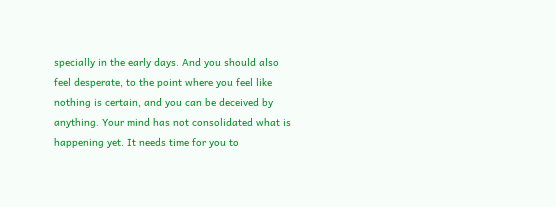specially in the early days. And you should also feel desperate, to the point where you feel like nothing is certain, and you can be deceived by anything. Your mind has not consolidated what is happening yet. It needs time for you to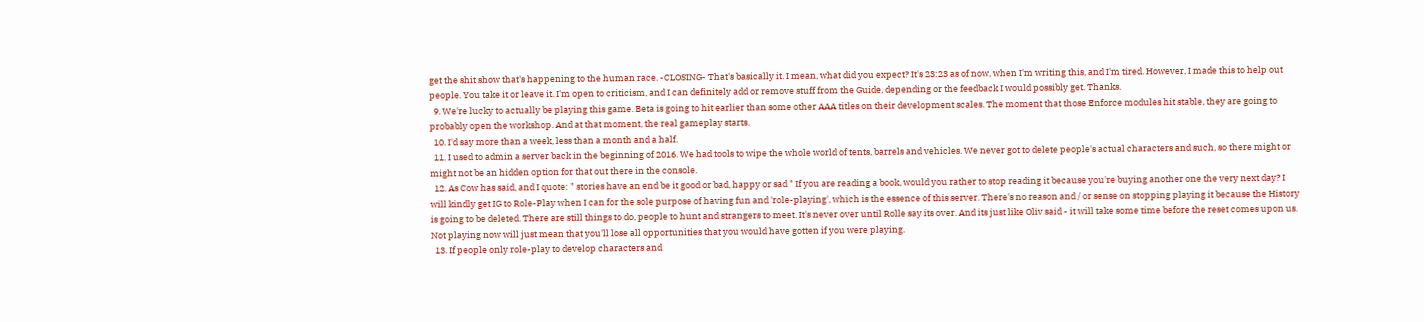get the shit show that's happening to the human race. -CLOSING- That's basically it. I mean, what did you expect? It's 23:23 as of now, when I'm writing this, and I'm tired. However, I made this to help out people. You take it or leave it. I'm open to criticism, and I can definitely add or remove stuff from the Guide, depending or the feedback I would possibly get. Thanks.
  9. We're lucky to actually be playing this game. Beta is going to hit earlier than some other AAA titles on their development scales. The moment that those Enforce modules hit stable, they are going to probably open the workshop. And at that moment, the real gameplay starts.
  10. I'd say more than a week, less than a month and a half.
  11. I used to admin a server back in the beginning of 2016. We had tools to wipe the whole world of tents, barrels and vehicles. We never got to delete people's actual characters and such, so there might or might not be an hidden option for that out there in the console.
  12. As Cow has said, and I quote: " stories have an end be it good or bad, happy or sad " If you are reading a book, would you rather to stop reading it because you're buying another one the very next day? I will kindly get IG to Role-Play when I can for the sole purpose of having fun and 'role-playing', which is the essence of this server. There's no reason and / or sense on stopping playing it because the History is going to be deleted. There are still things to do, people to hunt and strangers to meet. It's never over until Rolle say its over. And its just like Oliv said - it will take some time before the reset comes upon us. Not playing now will just mean that you'll lose all opportunities that you would have gotten if you were playing.
  13. If people only role-play to develop characters and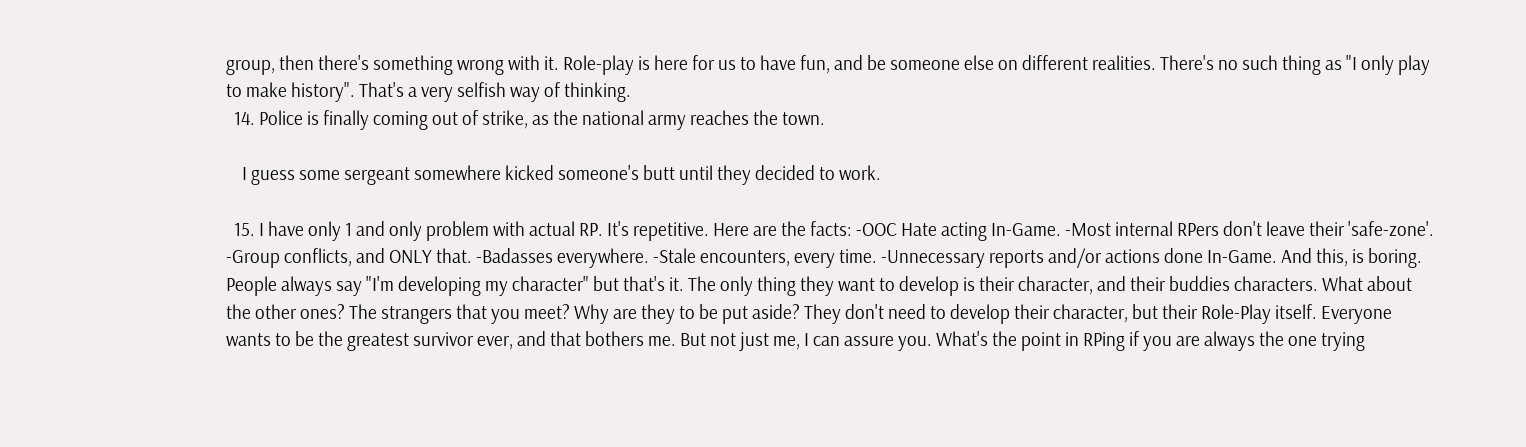group, then there's something wrong with it. Role-play is here for us to have fun, and be someone else on different realities. There's no such thing as "I only play to make history". That's a very selfish way of thinking.
  14. Police is finally coming out of strike, as the national army reaches the town.

    I guess some sergeant somewhere kicked someone's butt until they decided to work.

  15. I have only 1 and only problem with actual RP. It's repetitive. Here are the facts: -OOC Hate acting In-Game. -Most internal RPers don't leave their 'safe-zone'. -Group conflicts, and ONLY that. -Badasses everywhere. -Stale encounters, every time. -Unnecessary reports and/or actions done In-Game. And this, is boring. People always say "I'm developing my character" but that's it. The only thing they want to develop is their character, and their buddies characters. What about the other ones? The strangers that you meet? Why are they to be put aside? They don't need to develop their character, but their Role-Play itself. Everyone wants to be the greatest survivor ever, and that bothers me. But not just me, I can assure you. What's the point in RPing if you are always the one trying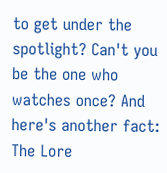to get under the spotlight? Can't you be the one who watches once? And here's another fact: The Lore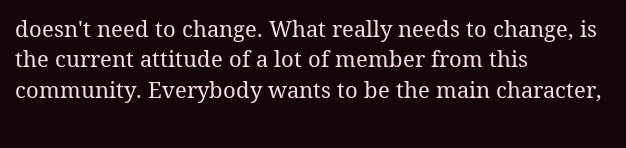doesn't need to change. What really needs to change, is the current attitude of a lot of member from this community. Everybody wants to be the main character,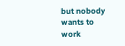but nobody wants to work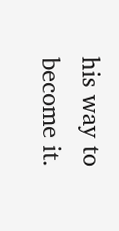his way to become it.